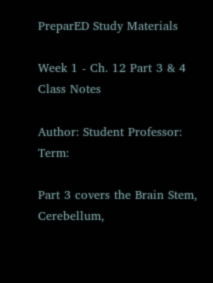PreparED Study Materials

Week 1 - Ch. 12 Part 3 & 4 Class Notes

Author: Student Professor: Term:

Part 3 covers the Brain Stem, Cerebellum,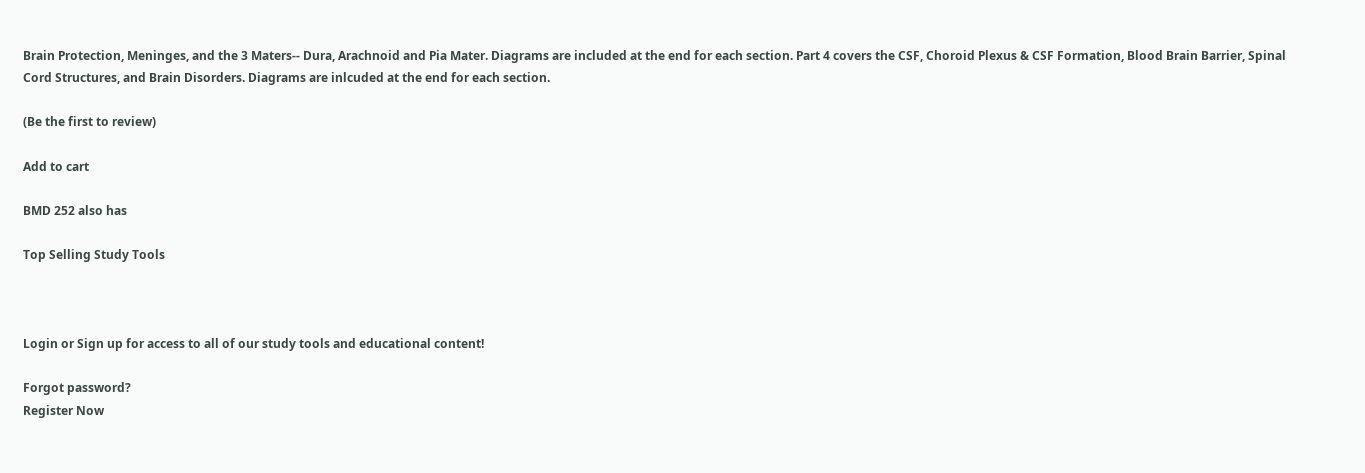Brain Protection, Meninges, and the 3 Maters-- Dura, Arachnoid and Pia Mater. Diagrams are included at the end for each section. Part 4 covers the CSF, Choroid Plexus & CSF Formation, Blood Brain Barrier, Spinal Cord Structures, and Brain Disorders. Diagrams are inlcuded at the end for each section.

(Be the first to review)

Add to cart

BMD 252 also has

Top Selling Study Tools



Login or Sign up for access to all of our study tools and educational content!

Forgot password?
Register Now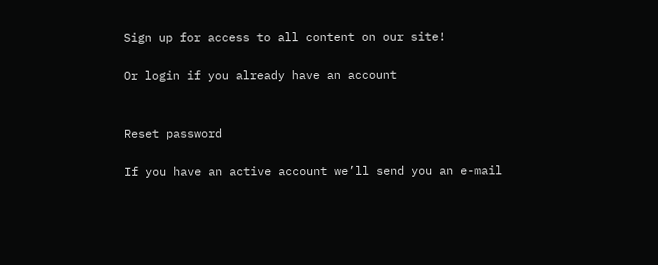Sign up for access to all content on our site!

Or login if you already have an account


Reset password

If you have an active account we’ll send you an e-mail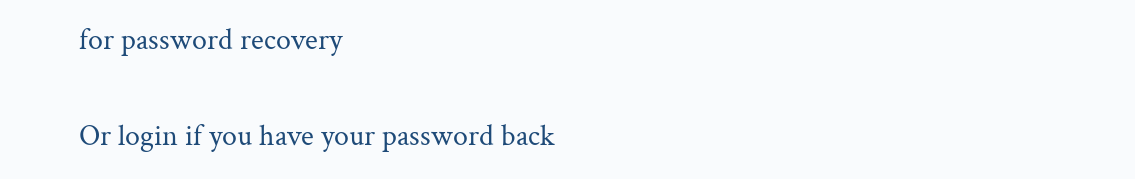for password recovery

Or login if you have your password back